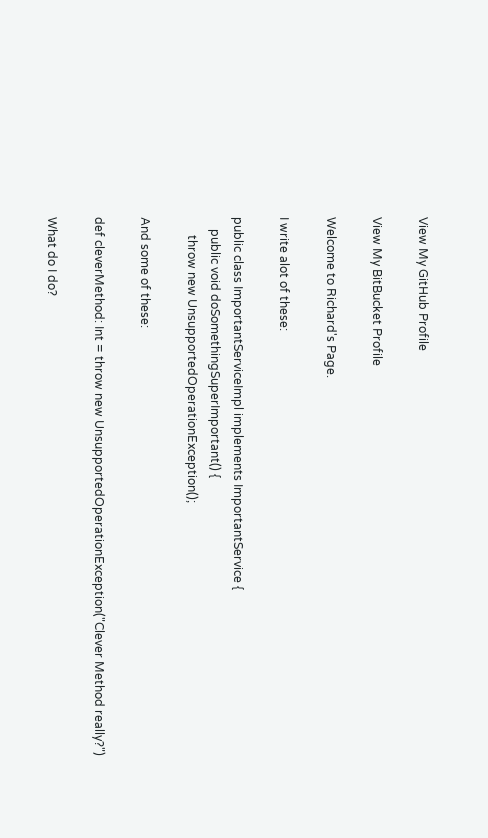View My GitHub Profile

View My BitBucket Profile

Welcome to Richard's Page.

I write alot of these:

public class ImportantServiceImpl implements ImportantService {
    public void doSomethingSuperImportant() {
      throw new UnsupportedOperationException();

And some of these:

def cleverMethod: Int = throw new UnsupportedOperationException("Clever Method really?")

What do I do?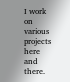I work on various projects here and there.